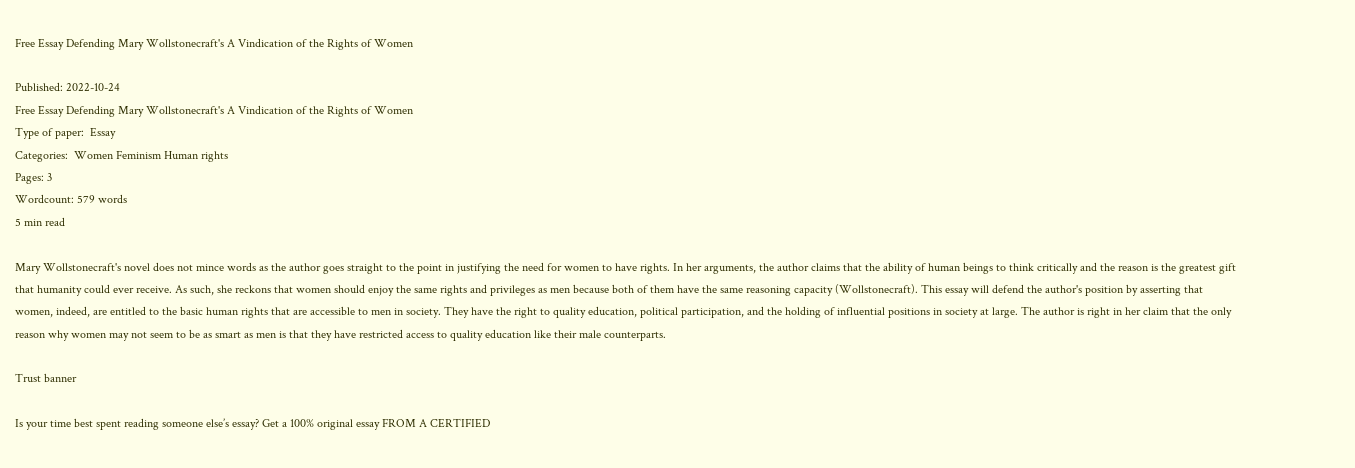Free Essay Defending Mary Wollstonecraft's A Vindication of the Rights of Women

Published: 2022-10-24
Free Essay Defending Mary Wollstonecraft's A Vindication of the Rights of Women
Type of paper:  Essay
Categories:  Women Feminism Human rights
Pages: 3
Wordcount: 579 words
5 min read

Mary Wollstonecraft's novel does not mince words as the author goes straight to the point in justifying the need for women to have rights. In her arguments, the author claims that the ability of human beings to think critically and the reason is the greatest gift that humanity could ever receive. As such, she reckons that women should enjoy the same rights and privileges as men because both of them have the same reasoning capacity (Wollstonecraft). This essay will defend the author's position by asserting that women, indeed, are entitled to the basic human rights that are accessible to men in society. They have the right to quality education, political participation, and the holding of influential positions in society at large. The author is right in her claim that the only reason why women may not seem to be as smart as men is that they have restricted access to quality education like their male counterparts.

Trust banner

Is your time best spent reading someone else’s essay? Get a 100% original essay FROM A CERTIFIED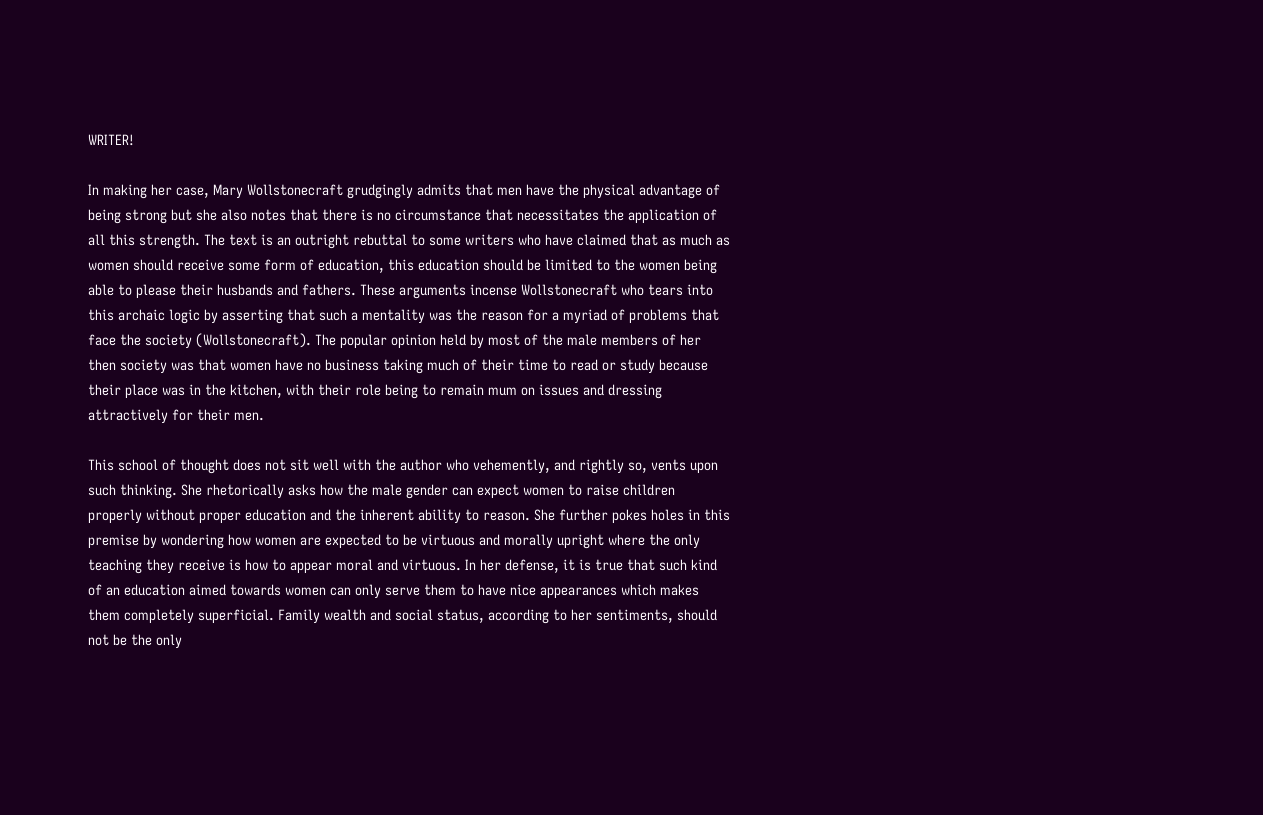WRITER!

In making her case, Mary Wollstonecraft grudgingly admits that men have the physical advantage of being strong but she also notes that there is no circumstance that necessitates the application of all this strength. The text is an outright rebuttal to some writers who have claimed that as much as women should receive some form of education, this education should be limited to the women being able to please their husbands and fathers. These arguments incense Wollstonecraft who tears into this archaic logic by asserting that such a mentality was the reason for a myriad of problems that face the society (Wollstonecraft). The popular opinion held by most of the male members of her then society was that women have no business taking much of their time to read or study because their place was in the kitchen, with their role being to remain mum on issues and dressing attractively for their men.

This school of thought does not sit well with the author who vehemently, and rightly so, vents upon such thinking. She rhetorically asks how the male gender can expect women to raise children properly without proper education and the inherent ability to reason. She further pokes holes in this premise by wondering how women are expected to be virtuous and morally upright where the only teaching they receive is how to appear moral and virtuous. In her defense, it is true that such kind of an education aimed towards women can only serve them to have nice appearances which makes them completely superficial. Family wealth and social status, according to her sentiments, should not be the only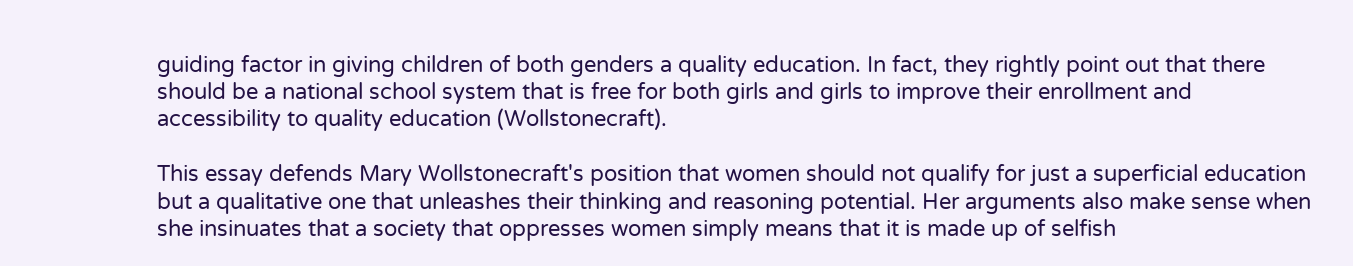guiding factor in giving children of both genders a quality education. In fact, they rightly point out that there should be a national school system that is free for both girls and girls to improve their enrollment and accessibility to quality education (Wollstonecraft).

This essay defends Mary Wollstonecraft's position that women should not qualify for just a superficial education but a qualitative one that unleashes their thinking and reasoning potential. Her arguments also make sense when she insinuates that a society that oppresses women simply means that it is made up of selfish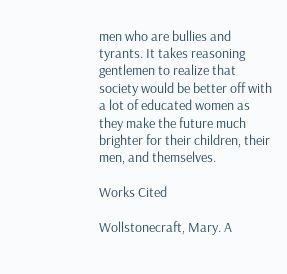men who are bullies and tyrants. It takes reasoning gentlemen to realize that society would be better off with a lot of educated women as they make the future much brighter for their children, their men, and themselves.

Works Cited

Wollstonecraft, Mary. A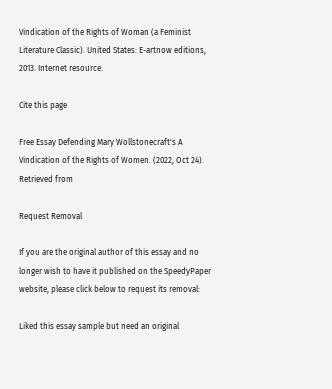Vindication of the Rights of Woman (a Feminist Literature Classic). United States: E-artnow editions, 2013. Internet resource.

Cite this page

Free Essay Defending Mary Wollstonecraft's A Vindication of the Rights of Women. (2022, Oct 24). Retrieved from

Request Removal

If you are the original author of this essay and no longer wish to have it published on the SpeedyPaper website, please click below to request its removal:

Liked this essay sample but need an original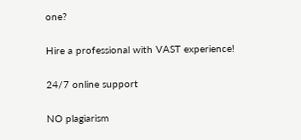one?

Hire a professional with VAST experience!

24/7 online support

NO plagiarism